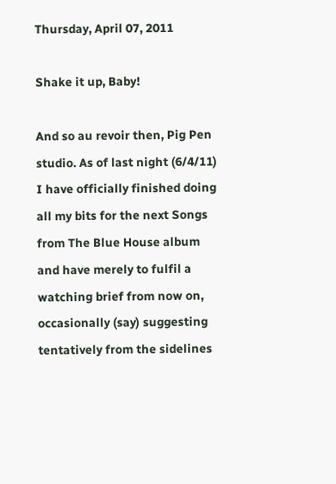Thursday, April 07, 2011

Shake it up, Baby!

And so au revoir then, Pig Pen studio. As of last night (6/4/11) I have officially finished doing all my bits for the next Songs from The Blue House album and have merely to fulfil a watching brief from now on, occasionally (say) suggesting tentatively from the sidelines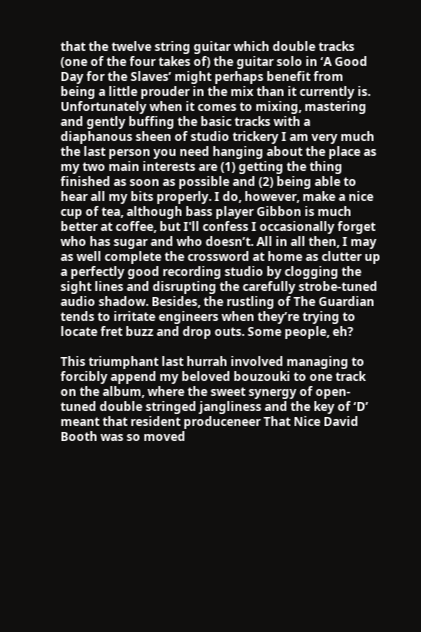that the twelve string guitar which double tracks (one of the four takes of) the guitar solo in ‘A Good Day for the Slaves’ might perhaps benefit from being a little prouder in the mix than it currently is. Unfortunately when it comes to mixing, mastering and gently buffing the basic tracks with a diaphanous sheen of studio trickery I am very much the last person you need hanging about the place as my two main interests are (1) getting the thing finished as soon as possible and (2) being able to hear all my bits properly. I do, however, make a nice cup of tea, although bass player Gibbon is much better at coffee, but I'll confess I occasionally forget who has sugar and who doesn’t. All in all then, I may as well complete the crossword at home as clutter up a perfectly good recording studio by clogging the sight lines and disrupting the carefully strobe-tuned audio shadow. Besides, the rustling of The Guardian tends to irritate engineers when they’re trying to locate fret buzz and drop outs. Some people, eh?

This triumphant last hurrah involved managing to forcibly append my beloved bouzouki to one track on the album, where the sweet synergy of open-tuned double stringed jangliness and the key of ‘D’ meant that resident produceneer That Nice David Booth was so moved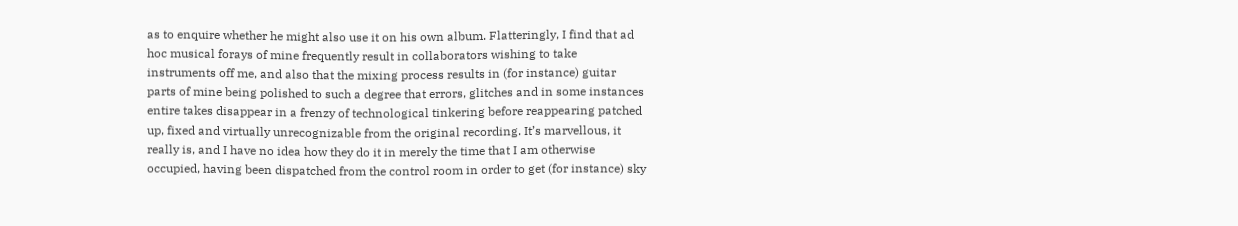as to enquire whether he might also use it on his own album. Flatteringly, I find that ad hoc musical forays of mine frequently result in collaborators wishing to take instruments off me, and also that the mixing process results in (for instance) guitar parts of mine being polished to such a degree that errors, glitches and in some instances entire takes disappear in a frenzy of technological tinkering before reappearing patched up, fixed and virtually unrecognizable from the original recording. It’s marvellous, it really is, and I have no idea how they do it in merely the time that I am otherwise occupied, having been dispatched from the control room in order to get (for instance) sky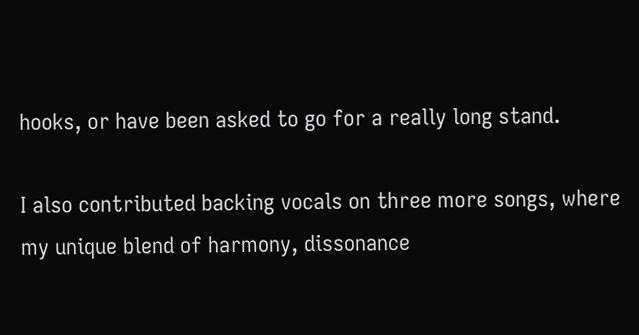hooks, or have been asked to go for a really long stand.

I also contributed backing vocals on three more songs, where my unique blend of harmony, dissonance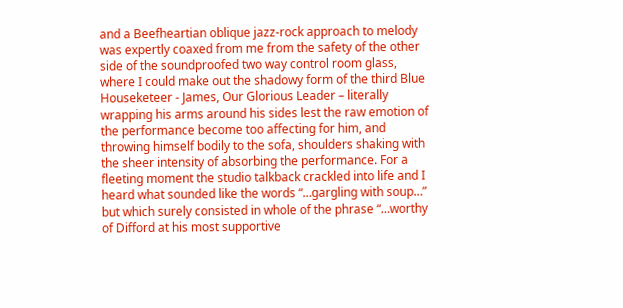and a Beefheartian oblique jazz-rock approach to melody was expertly coaxed from me from the safety of the other side of the soundproofed two way control room glass, where I could make out the shadowy form of the third Blue Houseketeer - James, Our Glorious Leader – literally wrapping his arms around his sides lest the raw emotion of the performance become too affecting for him, and throwing himself bodily to the sofa, shoulders shaking with the sheer intensity of absorbing the performance. For a fleeting moment the studio talkback crackled into life and I heard what sounded like the words “…gargling with soup…” but which surely consisted in whole of the phrase “…worthy of Difford at his most supportive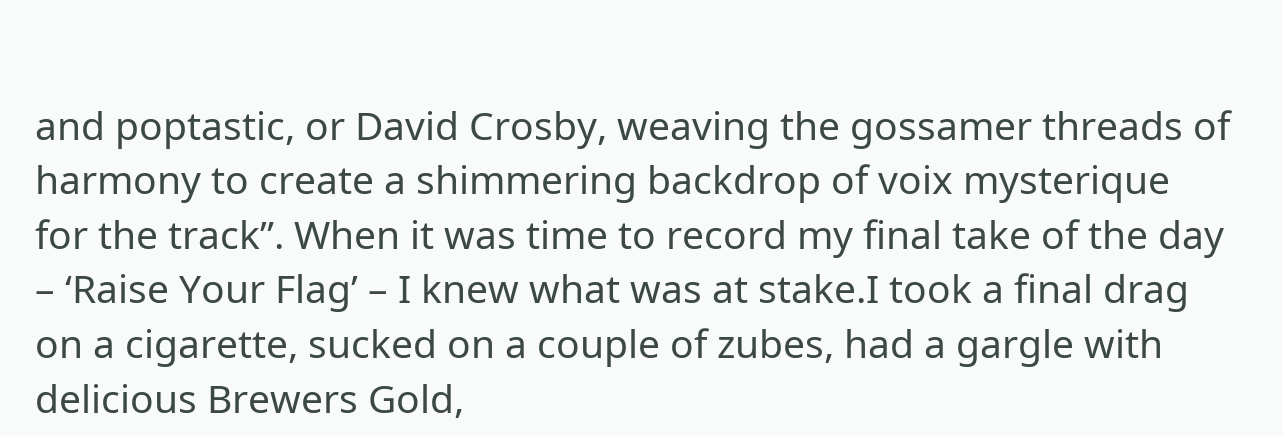and poptastic, or David Crosby, weaving the gossamer threads of harmony to create a shimmering backdrop of voix mysterique for the track”. When it was time to record my final take of the day – ‘Raise Your Flag’ – I knew what was at stake.I took a final drag on a cigarette, sucked on a couple of zubes, had a gargle with delicious Brewers Gold,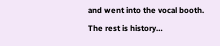and went into the vocal booth. The rest is history…